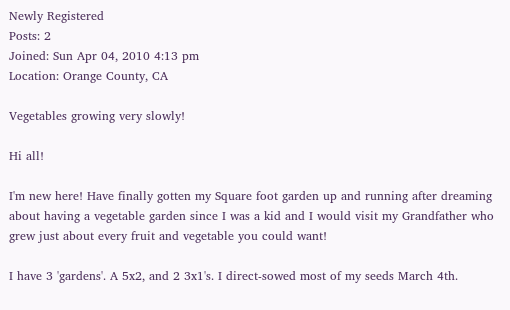Newly Registered
Posts: 2
Joined: Sun Apr 04, 2010 4:13 pm
Location: Orange County, CA

Vegetables growing very slowly!

Hi all!

I'm new here! Have finally gotten my Square foot garden up and running after dreaming about having a vegetable garden since I was a kid and I would visit my Grandfather who grew just about every fruit and vegetable you could want!

I have 3 'gardens'. A 5x2, and 2 3x1's. I direct-sowed most of my seeds March 4th.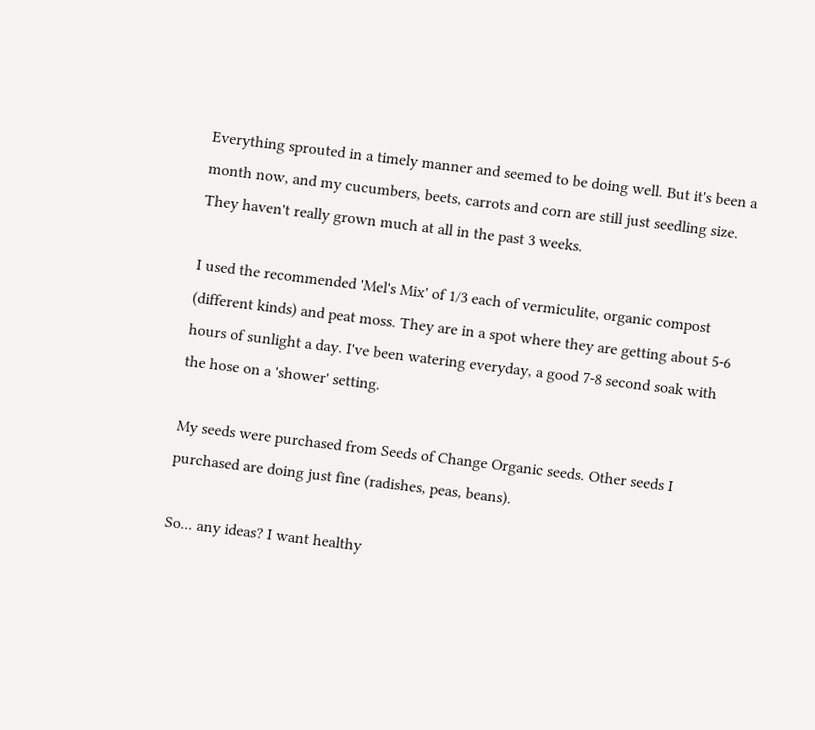Everything sprouted in a timely manner and seemed to be doing well. But it's been a month now, and my cucumbers, beets, carrots and corn are still just seedling size. They haven't really grown much at all in the past 3 weeks.

I used the recommended 'Mel's Mix' of 1/3 each of vermiculite, organic compost (different kinds) and peat moss. They are in a spot where they are getting about 5-6 hours of sunlight a day. I've been watering everyday, a good 7-8 second soak with the hose on a 'shower' setting.

My seeds were purchased from Seeds of Change Organic seeds. Other seeds I purchased are doing just fine (radishes, peas, beans).

So... any ideas? I want healthy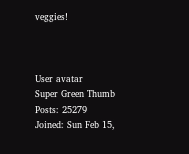veggies!



User avatar
Super Green Thumb
Posts: 25279
Joined: Sun Feb 15,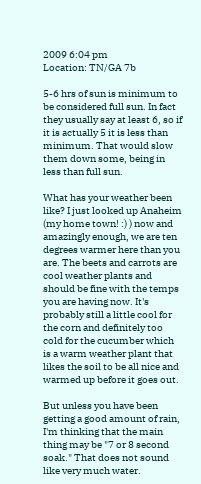2009 6:04 pm
Location: TN/GA 7b

5-6 hrs of sun is minimum to be considered full sun. In fact they usually say at least 6, so if it is actually 5 it is less than minimum. That would slow them down some, being in less than full sun.

What has your weather been like? I just looked up Anaheim (my home town! :) ) now and amazingly enough, we are ten degrees warmer here than you are. The beets and carrots are cool weather plants and should be fine with the temps you are having now. It's probably still a little cool for the corn and definitely too cold for the cucumber which is a warm weather plant that likes the soil to be all nice and warmed up before it goes out.

But unless you have been getting a good amount of rain, I'm thinking that the main thing may be "7 or 8 second soak." That does not sound like very much water.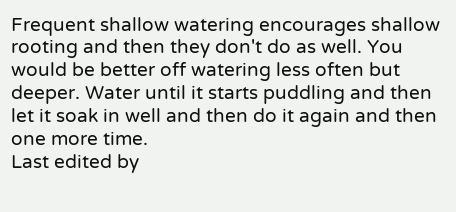Frequent shallow watering encourages shallow rooting and then they don't do as well. You would be better off watering less often but deeper. Water until it starts puddling and then let it soak in well and then do it again and then one more time.
Last edited by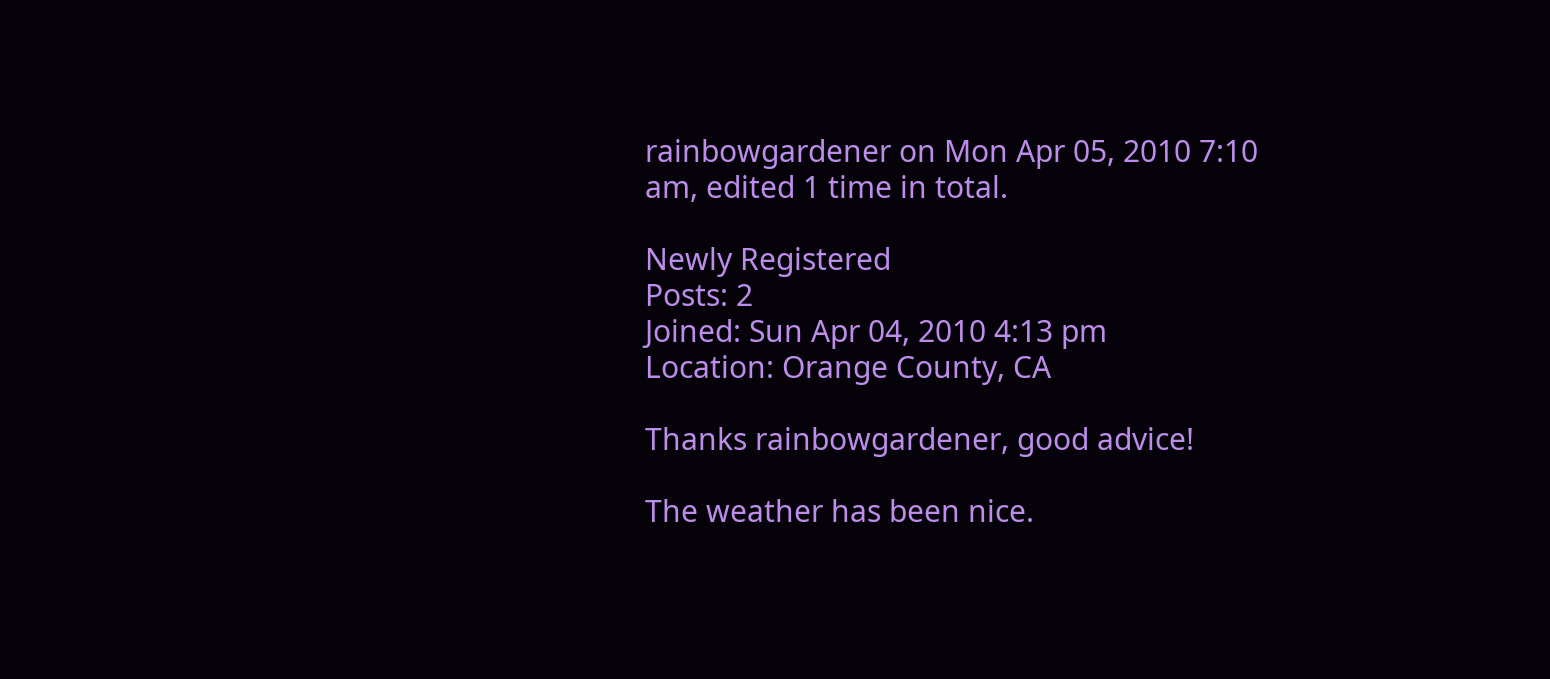rainbowgardener on Mon Apr 05, 2010 7:10 am, edited 1 time in total.

Newly Registered
Posts: 2
Joined: Sun Apr 04, 2010 4:13 pm
Location: Orange County, CA

Thanks rainbowgardener, good advice!

The weather has been nice.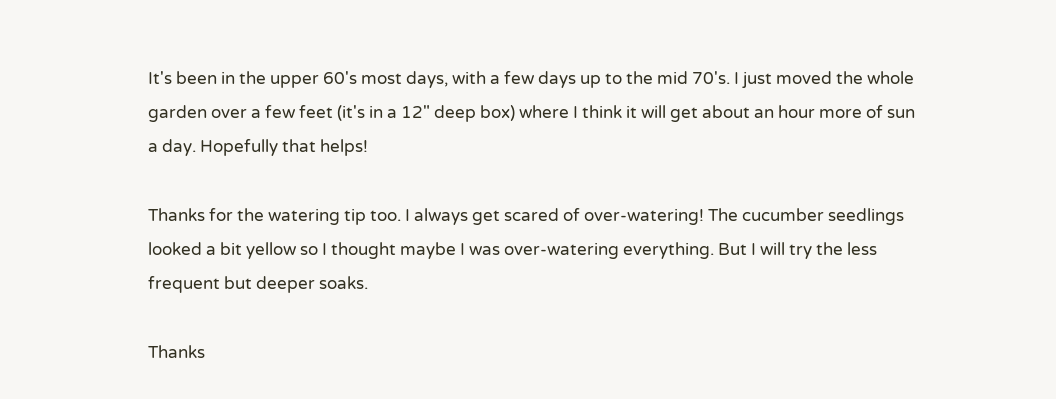It's been in the upper 60's most days, with a few days up to the mid 70's. I just moved the whole garden over a few feet (it's in a 12" deep box) where I think it will get about an hour more of sun a day. Hopefully that helps!

Thanks for the watering tip too. I always get scared of over-watering! The cucumber seedlings looked a bit yellow so I thought maybe I was over-watering everything. But I will try the less frequent but deeper soaks.

Thanks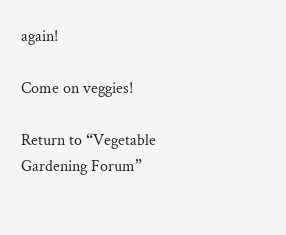again!

Come on veggies!

Return to “Vegetable Gardening Forum”